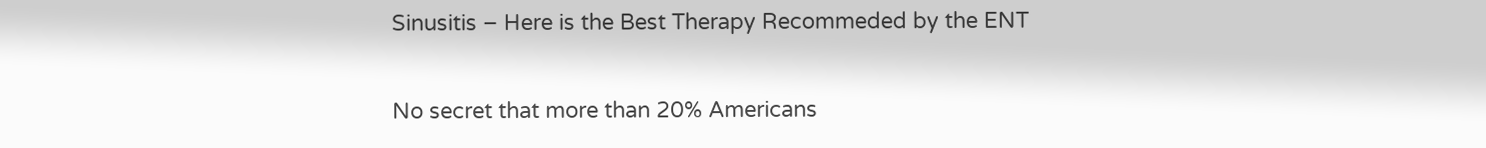Sinusitis – Here is the Best Therapy Recommeded by the ENT

No secret that more than 20% Americans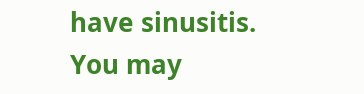have sinusitis. You may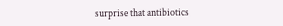surprise that antibiotics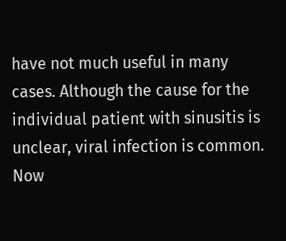have not much useful in many cases. Although the cause for the individual patient with sinusitis is unclear, viral infection is common. Now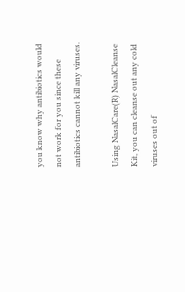you know why antibiotics would not work for you since these antibiotics cannot kill any viruses.

Using NasalCare(R) NasalCleanse Kit, you can cleanse out any cold viruses out of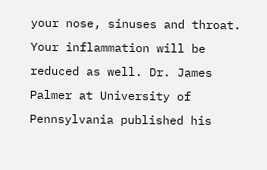your nose, sinuses and throat. Your inflammation will be reduced as well. Dr. James Palmer at University of Pennsylvania published his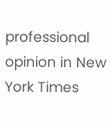professional opinion in New York Times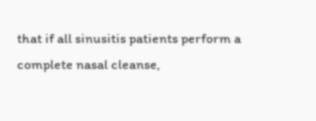that if all sinusitis patients perform a complete nasal cleanse,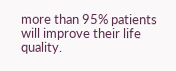more than 95% patients will improve their life quality.